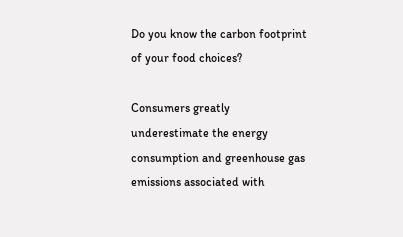Do you know the carbon footprint of your food choices?

Consumers greatly underestimate the energy consumption and greenhouse gas emissions associated with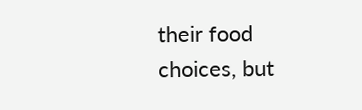their food choices, but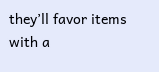they’ll favor items with a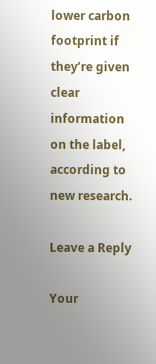lower carbon footprint if they’re given clear information on the label, according to new research.

Leave a Reply

Your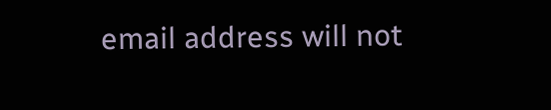email address will not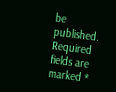be published. Required fields are marked *